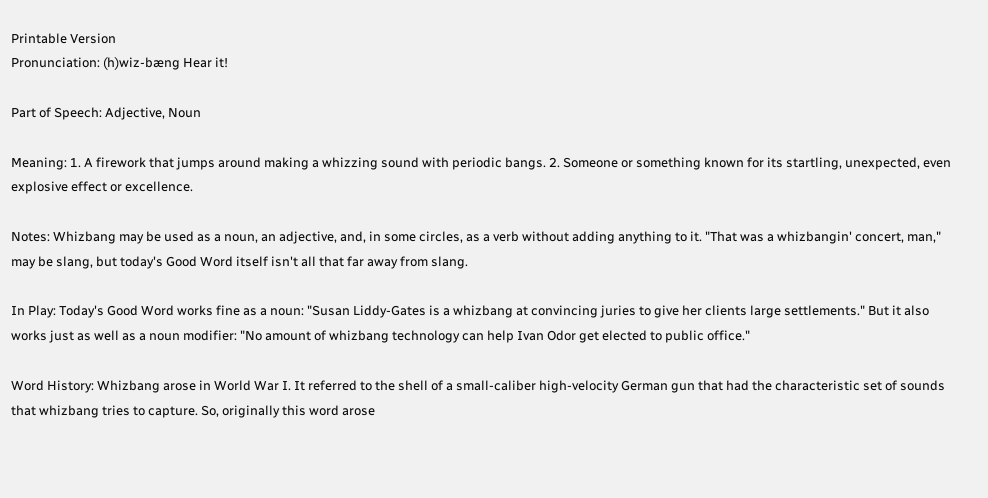Printable Version
Pronunciation: (h)wiz-bæng Hear it!

Part of Speech: Adjective, Noun

Meaning: 1. A firework that jumps around making a whizzing sound with periodic bangs. 2. Someone or something known for its startling, unexpected, even explosive effect or excellence.

Notes: Whizbang may be used as a noun, an adjective, and, in some circles, as a verb without adding anything to it. "That was a whizbangin' concert, man," may be slang, but today's Good Word itself isn't all that far away from slang.

In Play: Today's Good Word works fine as a noun: "Susan Liddy-Gates is a whizbang at convincing juries to give her clients large settlements." But it also works just as well as a noun modifier: "No amount of whizbang technology can help Ivan Odor get elected to public office."

Word History: Whizbang arose in World War I. It referred to the shell of a small-caliber high-velocity German gun that had the characteristic set of sounds that whizbang tries to capture. So, originally this word arose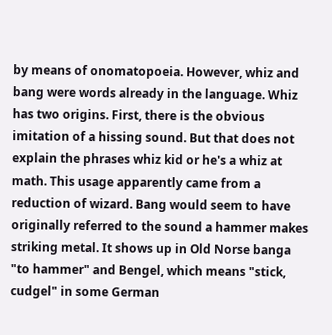by means of onomatopoeia. However, whiz and bang were words already in the language. Whiz has two origins. First, there is the obvious imitation of a hissing sound. But that does not explain the phrases whiz kid or he's a whiz at math. This usage apparently came from a reduction of wizard. Bang would seem to have originally referred to the sound a hammer makes striking metal. It shows up in Old Norse banga "to hammer" and Bengel, which means "stick, cudgel" in some German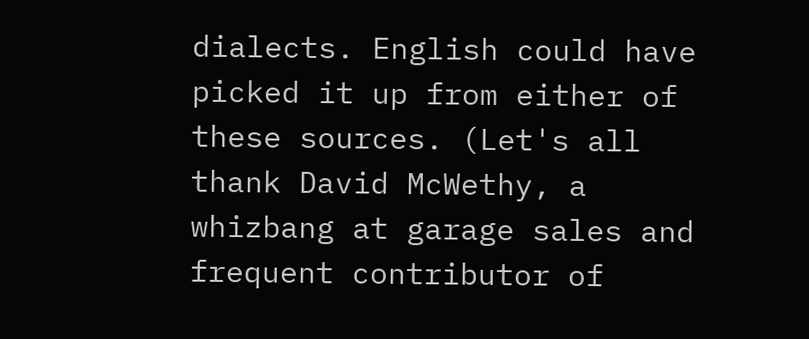dialects. English could have picked it up from either of these sources. (Let's all thank David McWethy, a whizbang at garage sales and frequent contributor of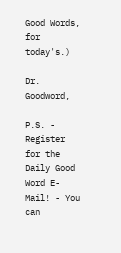Good Words, for today's.)

Dr. Goodword,

P.S. - Register for the Daily Good Word E-Mail! - You can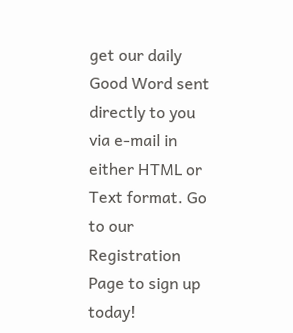get our daily Good Word sent directly to you via e-mail in either HTML or Text format. Go to our Registration Page to sign up today!